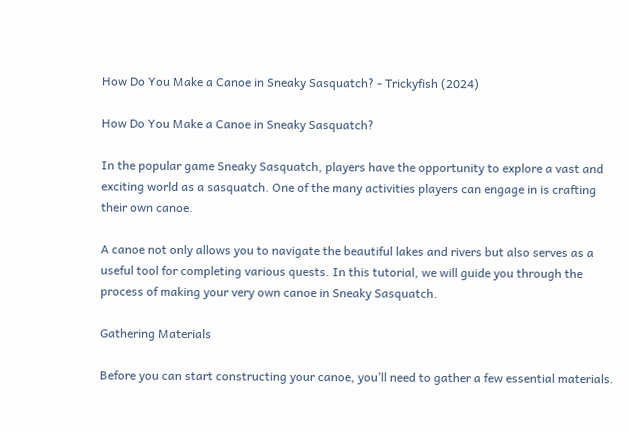How Do You Make a Canoe in Sneaky Sasquatch? - Trickyfish (2024)

How Do You Make a Canoe in Sneaky Sasquatch?

In the popular game Sneaky Sasquatch, players have the opportunity to explore a vast and exciting world as a sasquatch. One of the many activities players can engage in is crafting their own canoe.

A canoe not only allows you to navigate the beautiful lakes and rivers but also serves as a useful tool for completing various quests. In this tutorial, we will guide you through the process of making your very own canoe in Sneaky Sasquatch.

Gathering Materials

Before you can start constructing your canoe, you’ll need to gather a few essential materials.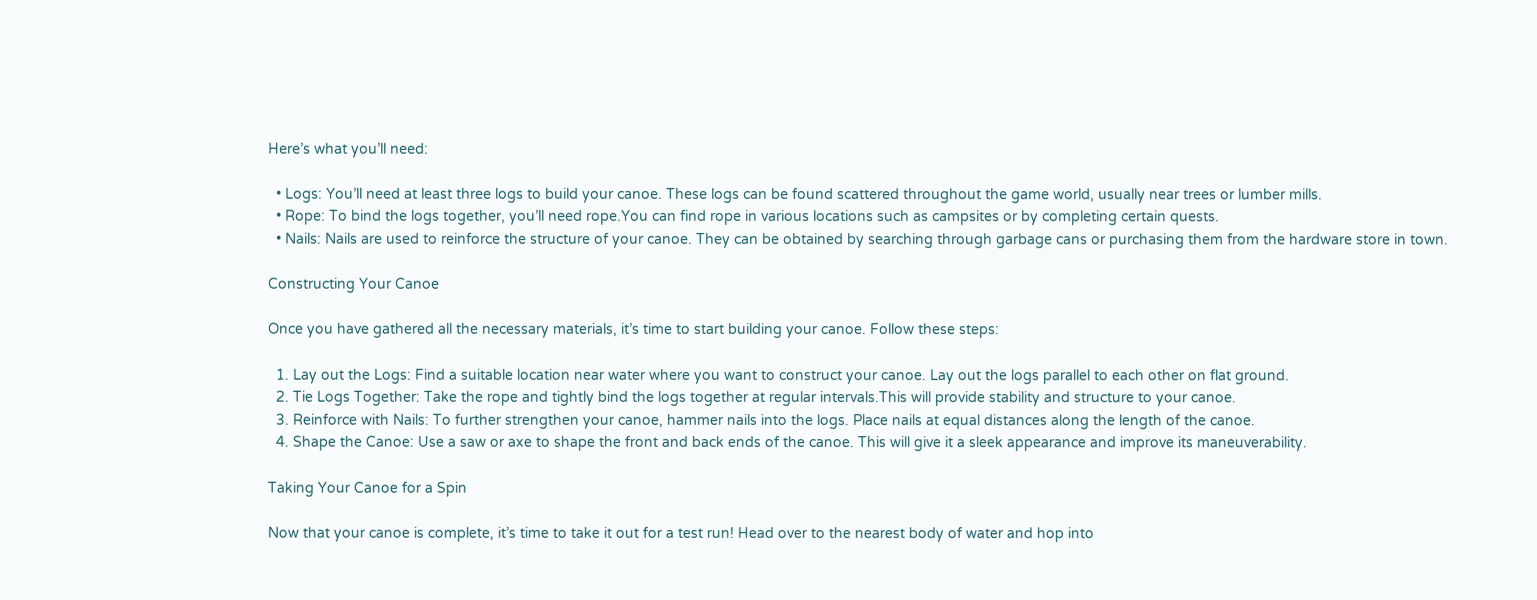Here’s what you’ll need:

  • Logs: You’ll need at least three logs to build your canoe. These logs can be found scattered throughout the game world, usually near trees or lumber mills.
  • Rope: To bind the logs together, you’ll need rope.You can find rope in various locations such as campsites or by completing certain quests.
  • Nails: Nails are used to reinforce the structure of your canoe. They can be obtained by searching through garbage cans or purchasing them from the hardware store in town.

Constructing Your Canoe

Once you have gathered all the necessary materials, it’s time to start building your canoe. Follow these steps:

  1. Lay out the Logs: Find a suitable location near water where you want to construct your canoe. Lay out the logs parallel to each other on flat ground.
  2. Tie Logs Together: Take the rope and tightly bind the logs together at regular intervals.This will provide stability and structure to your canoe.
  3. Reinforce with Nails: To further strengthen your canoe, hammer nails into the logs. Place nails at equal distances along the length of the canoe.
  4. Shape the Canoe: Use a saw or axe to shape the front and back ends of the canoe. This will give it a sleek appearance and improve its maneuverability.

Taking Your Canoe for a Spin

Now that your canoe is complete, it’s time to take it out for a test run! Head over to the nearest body of water and hop into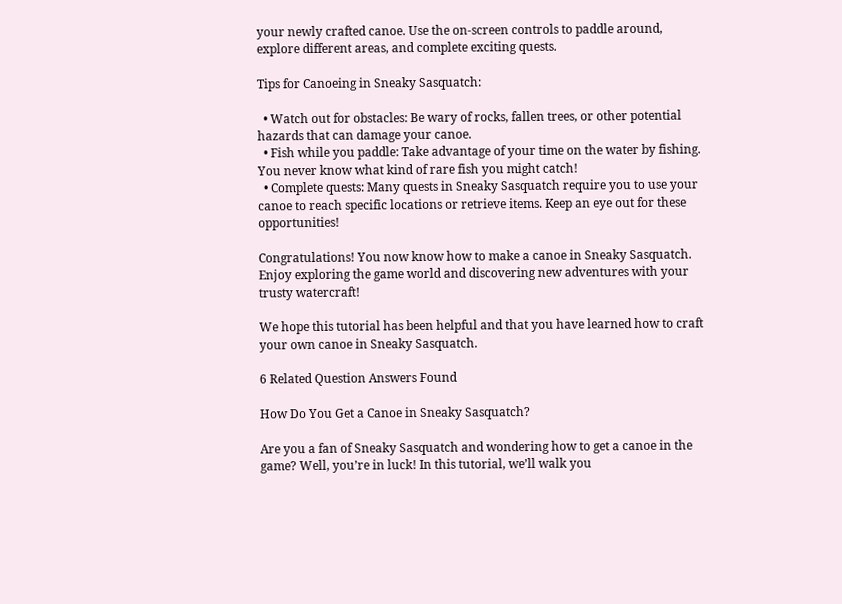your newly crafted canoe. Use the on-screen controls to paddle around, explore different areas, and complete exciting quests.

Tips for Canoeing in Sneaky Sasquatch:

  • Watch out for obstacles: Be wary of rocks, fallen trees, or other potential hazards that can damage your canoe.
  • Fish while you paddle: Take advantage of your time on the water by fishing. You never know what kind of rare fish you might catch!
  • Complete quests: Many quests in Sneaky Sasquatch require you to use your canoe to reach specific locations or retrieve items. Keep an eye out for these opportunities!

Congratulations! You now know how to make a canoe in Sneaky Sasquatch. Enjoy exploring the game world and discovering new adventures with your trusty watercraft!

We hope this tutorial has been helpful and that you have learned how to craft your own canoe in Sneaky Sasquatch.

6 Related Question Answers Found

How Do You Get a Canoe in Sneaky Sasquatch?

Are you a fan of Sneaky Sasquatch and wondering how to get a canoe in the game? Well, you’re in luck! In this tutorial, we’ll walk you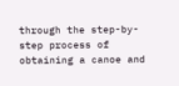through the step-by-step process of obtaining a canoe and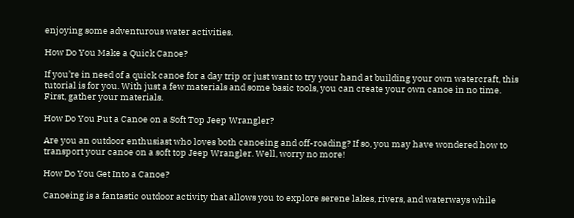enjoying some adventurous water activities.

How Do You Make a Quick Canoe?

If you’re in need of a quick canoe for a day trip or just want to try your hand at building your own watercraft, this tutorial is for you. With just a few materials and some basic tools, you can create your own canoe in no time. First, gather your materials.

How Do You Put a Canoe on a Soft Top Jeep Wrangler?

Are you an outdoor enthusiast who loves both canoeing and off-roading? If so, you may have wondered how to transport your canoe on a soft top Jeep Wrangler. Well, worry no more!

How Do You Get Into a Canoe?

Canoeing is a fantastic outdoor activity that allows you to explore serene lakes, rivers, and waterways while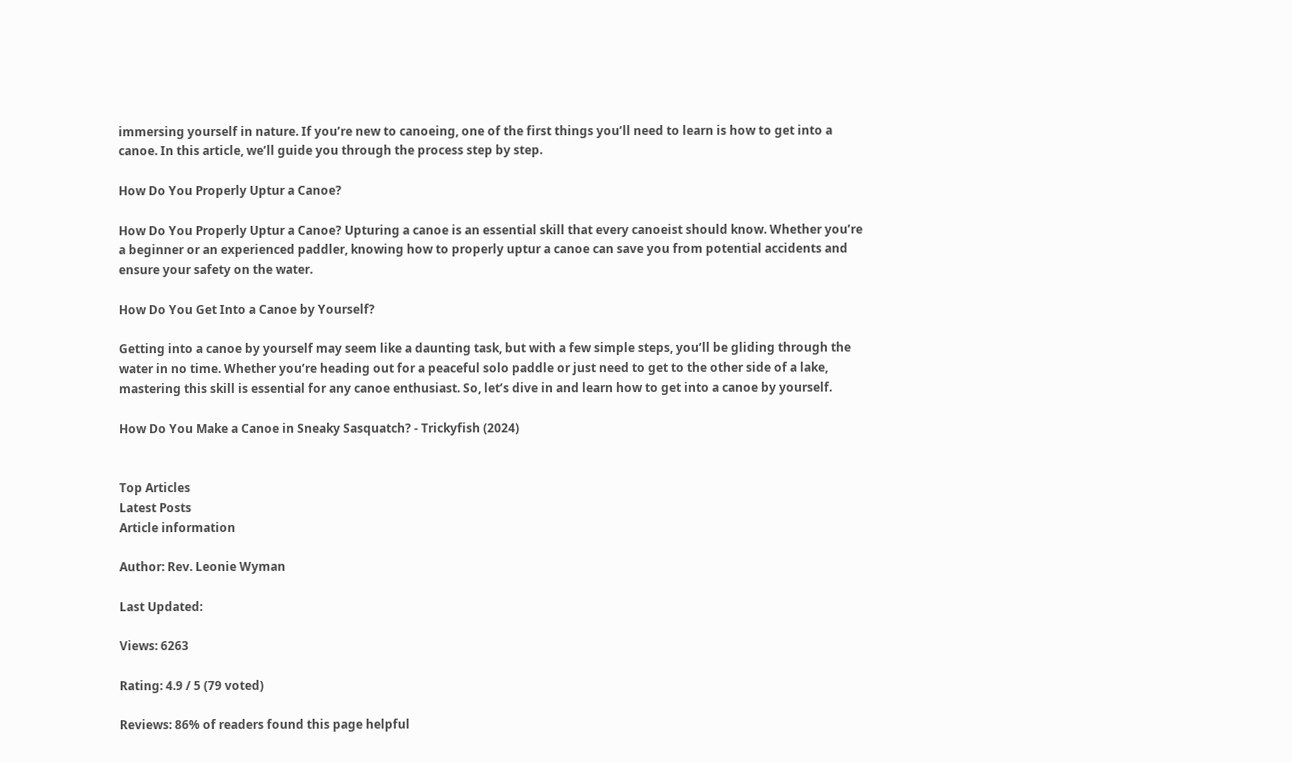immersing yourself in nature. If you’re new to canoeing, one of the first things you’ll need to learn is how to get into a canoe. In this article, we’ll guide you through the process step by step.

How Do You Properly Uptur a Canoe?

How Do You Properly Uptur a Canoe? Upturing a canoe is an essential skill that every canoeist should know. Whether you’re a beginner or an experienced paddler, knowing how to properly uptur a canoe can save you from potential accidents and ensure your safety on the water.

How Do You Get Into a Canoe by Yourself?

Getting into a canoe by yourself may seem like a daunting task, but with a few simple steps, you’ll be gliding through the water in no time. Whether you’re heading out for a peaceful solo paddle or just need to get to the other side of a lake, mastering this skill is essential for any canoe enthusiast. So, let’s dive in and learn how to get into a canoe by yourself.

How Do You Make a Canoe in Sneaky Sasquatch? - Trickyfish (2024)


Top Articles
Latest Posts
Article information

Author: Rev. Leonie Wyman

Last Updated:

Views: 6263

Rating: 4.9 / 5 (79 voted)

Reviews: 86% of readers found this page helpful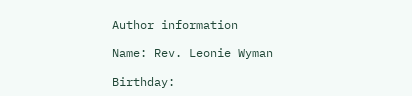Author information

Name: Rev. Leonie Wyman

Birthday: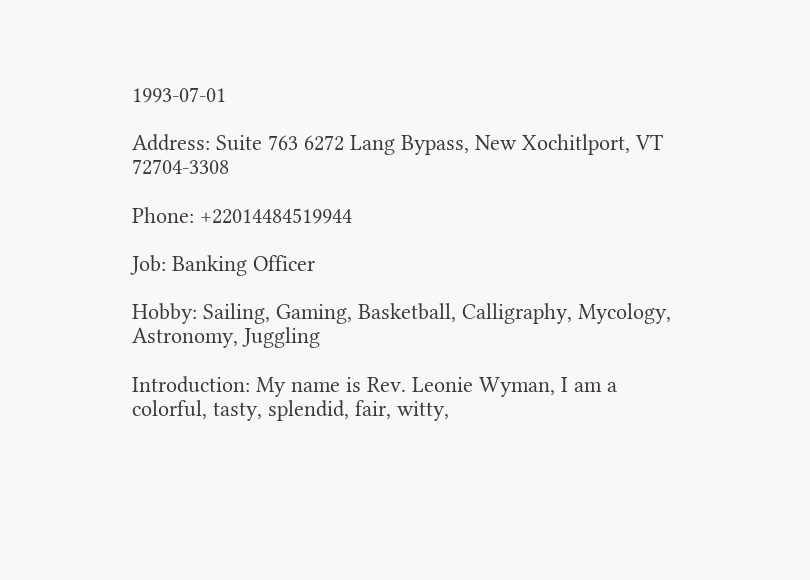1993-07-01

Address: Suite 763 6272 Lang Bypass, New Xochitlport, VT 72704-3308

Phone: +22014484519944

Job: Banking Officer

Hobby: Sailing, Gaming, Basketball, Calligraphy, Mycology, Astronomy, Juggling

Introduction: My name is Rev. Leonie Wyman, I am a colorful, tasty, splendid, fair, witty,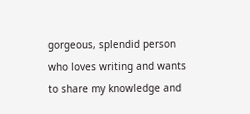gorgeous, splendid person who loves writing and wants to share my knowledge and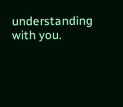understanding with you.